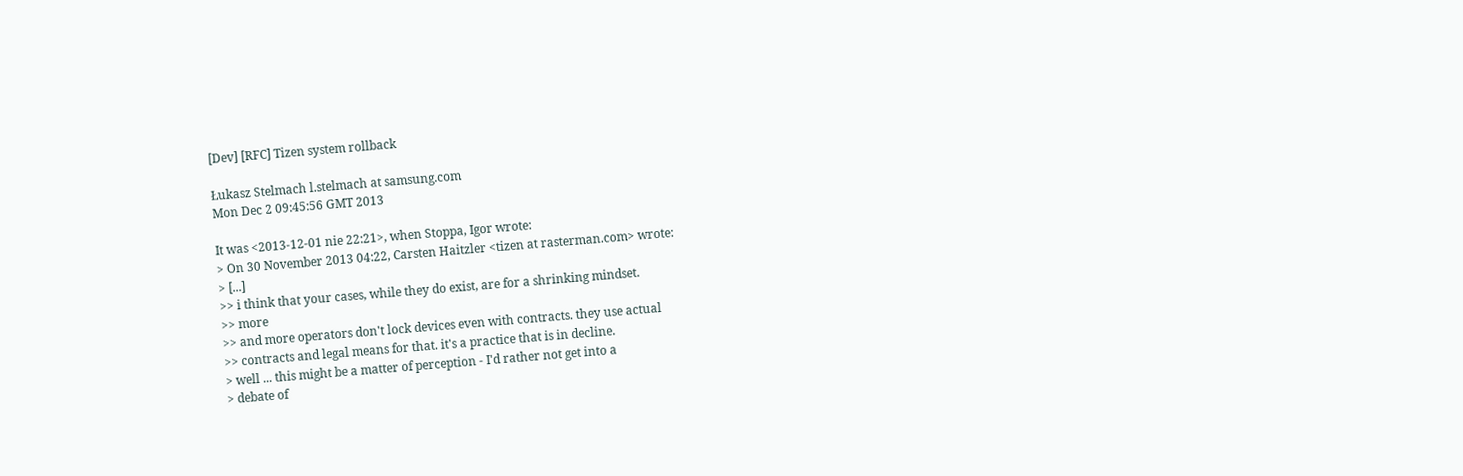[Dev] [RFC] Tizen system rollback

Łukasz Stelmach l.stelmach at samsung.com
Mon Dec 2 09:45:56 GMT 2013

It was <2013-12-01 nie 22:21>, when Stoppa, Igor wrote:
> On 30 November 2013 04:22, Carsten Haitzler <tizen at rasterman.com> wrote:
> [...]
>> i think that your cases, while they do exist, are for a shrinking mindset.
>> more
>> and more operators don't lock devices even with contracts. they use actual
>> contracts and legal means for that. it's a practice that is in decline.
> well ... this might be a matter of perception - I'd rather not get into a
> debate of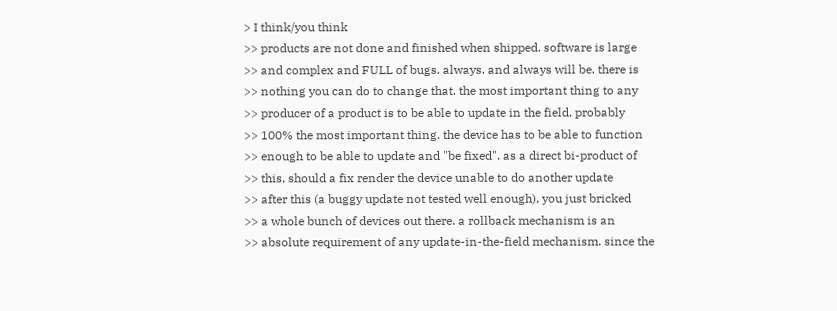> I think/you think
>> products are not done and finished when shipped. software is large
>> and complex and FULL of bugs. always. and always will be. there is
>> nothing you can do to change that. the most important thing to any
>> producer of a product is to be able to update in the field. probably
>> 100% the most important thing. the device has to be able to function
>> enough to be able to update and "be fixed". as a direct bi-product of
>> this, should a fix render the device unable to do another update
>> after this (a buggy update not tested well enough), you just bricked
>> a whole bunch of devices out there. a rollback mechanism is an
>> absolute requirement of any update-in-the-field mechanism. since the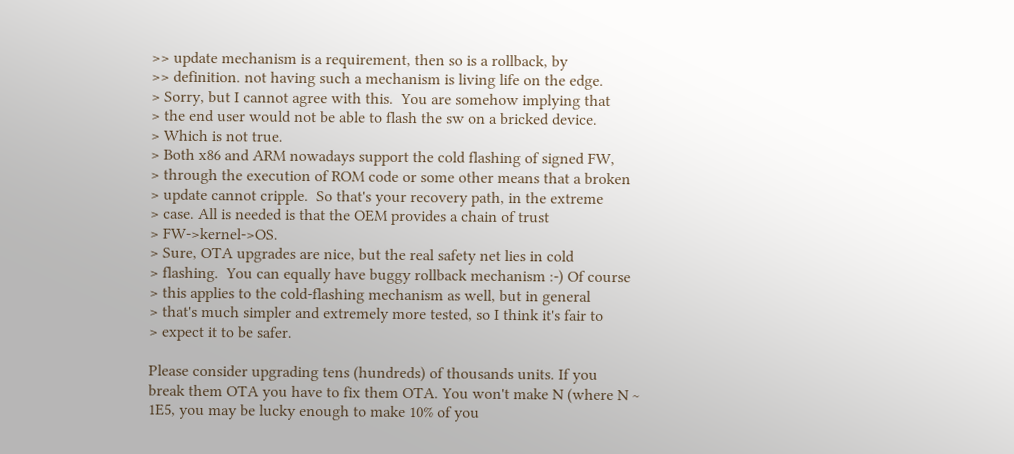>> update mechanism is a requirement, then so is a rollback, by
>> definition. not having such a mechanism is living life on the edge.
> Sorry, but I cannot agree with this.  You are somehow implying that
> the end user would not be able to flash the sw on a bricked device.
> Which is not true.
> Both x86 and ARM nowadays support the cold flashing of signed FW,
> through the execution of ROM code or some other means that a broken
> update cannot cripple.  So that's your recovery path, in the extreme
> case. All is needed is that the OEM provides a chain of trust
> FW->kernel->OS.
> Sure, OTA upgrades are nice, but the real safety net lies in cold
> flashing.  You can equally have buggy rollback mechanism :-) Of course
> this applies to the cold-flashing mechanism as well, but in general
> that's much simpler and extremely more tested, so I think it's fair to
> expect it to be safer.

Please consider upgrading tens (hundreds) of thousands units. If you
break them OTA you have to fix them OTA. You won't make N (where N ~
1E5, you may be lucky enough to make 10% of you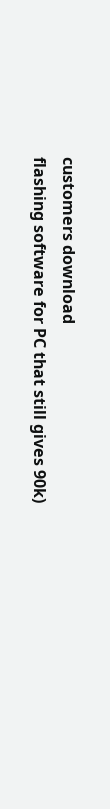customers download
flashing software for PC that still gives 90k)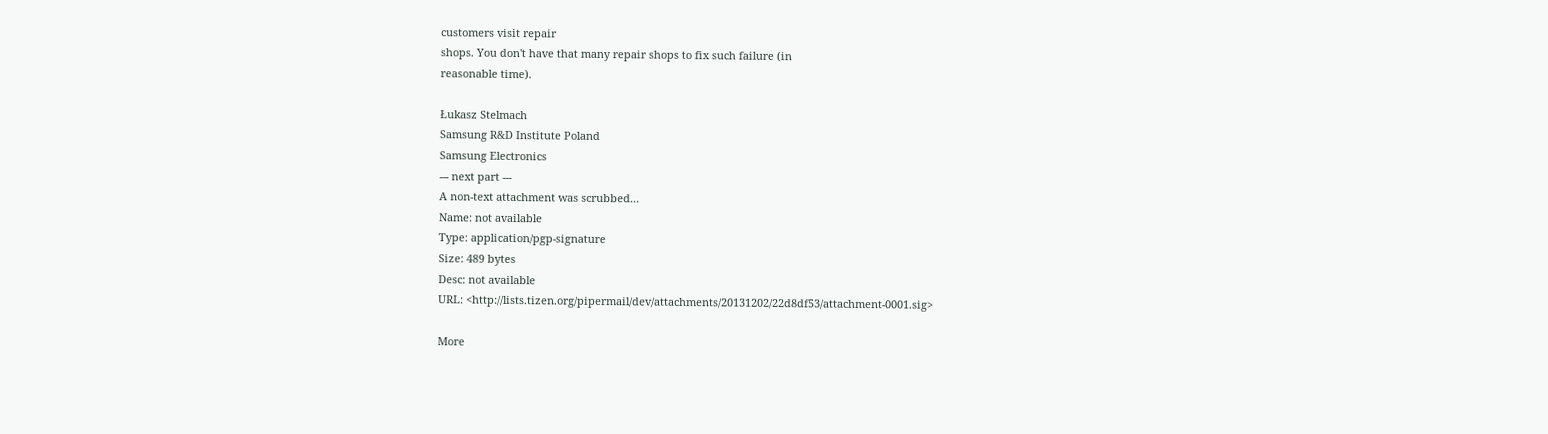customers visit repair
shops. You don't have that many repair shops to fix such failure (in
reasonable time).

Łukasz Stelmach
Samsung R&D Institute Poland
Samsung Electronics
--- next part ---
A non-text attachment was scrubbed...
Name: not available
Type: application/pgp-signature
Size: 489 bytes
Desc: not available
URL: <http://lists.tizen.org/pipermail/dev/attachments/20131202/22d8df53/attachment-0001.sig>

More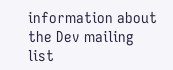information about the Dev mailing list